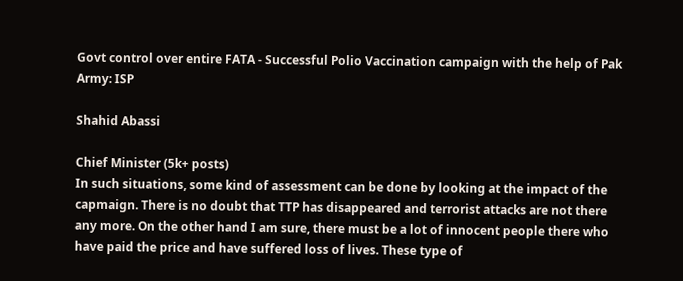Govt control over entire FATA - Successful Polio Vaccination campaign with the help of Pak Army: ISP

Shahid Abassi

Chief Minister (5k+ posts)
In such situations, some kind of assessment can be done by looking at the impact of the capmaign. There is no doubt that TTP has disappeared and terrorist attacks are not there any more. On the other hand I am sure, there must be a lot of innocent people there who have paid the price and have suffered loss of lives. These type of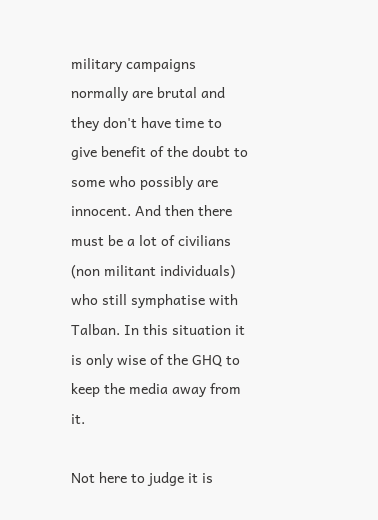military campaigns normally are brutal and they don't have time to give benefit of the doubt to some who possibly are innocent. And then there must be a lot of civilians (non militant individuals) who still symphatise with Talban. In this situation it is only wise of the GHQ to keep the media away from it.

Not here to judge it is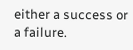either a success or a failure.